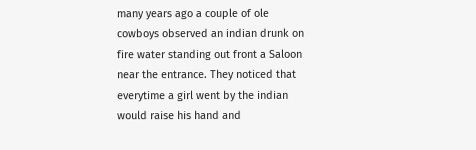many years ago a couple of ole cowboys observed an indian drunk on fire water standing out front a Saloon near the entrance. They noticed that everytime a girl went by the indian would raise his hand and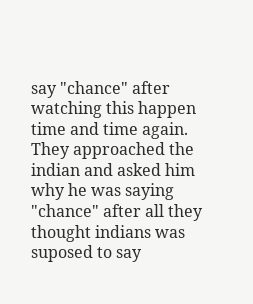say "chance" after watching this happen time and time again. They approached the indian and asked him why he was saying "chance" after all they thought indians was suposed to say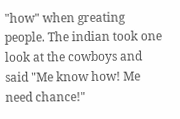"how" when greating people. The indian took one look at the cowboys and said "Me know how! Me need chance!"